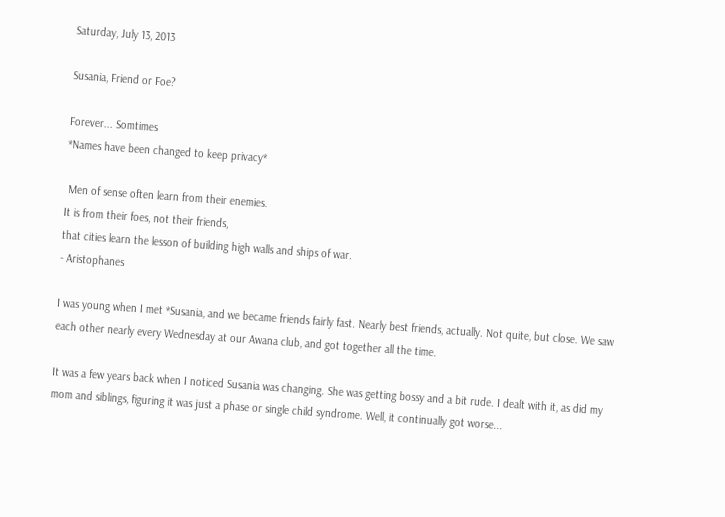Saturday, July 13, 2013

Susania, Friend or Foe?

Forever... Somtimes
*Names have been changed to keep privacy*

 Men of sense often learn from their enemies.
It is from their foes, not their friends,
that cities learn the lesson of building high walls and ships of war.
- Aristophanes

I was young when I met *Susania, and we became friends fairly fast. Nearly best friends, actually. Not quite, but close. We saw each other nearly every Wednesday at our Awana club, and got together all the time.

It was a few years back when I noticed Susania was changing. She was getting bossy and a bit rude. I dealt with it, as did my mom and siblings, figuring it was just a phase or single child syndrome. Well, it continually got worse...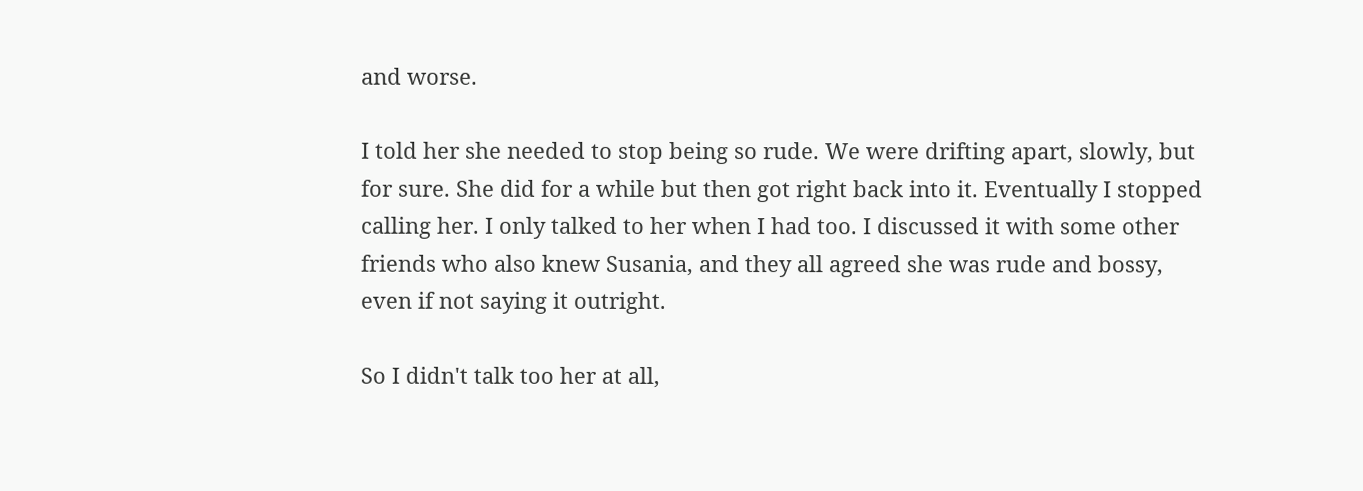and worse.

I told her she needed to stop being so rude. We were drifting apart, slowly, but for sure. She did for a while but then got right back into it. Eventually I stopped calling her. I only talked to her when I had too. I discussed it with some other friends who also knew Susania, and they all agreed she was rude and bossy, even if not saying it outright.

So I didn't talk too her at all,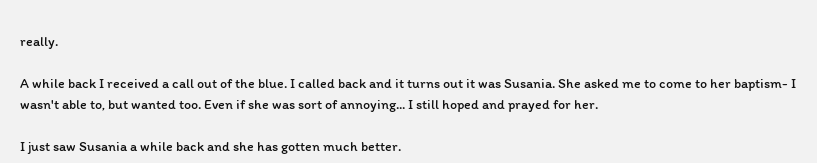really.

A while back I received a call out of the blue. I called back and it turns out it was Susania. She asked me to come to her baptism- I wasn't able to, but wanted too. Even if she was sort of annoying... I still hoped and prayed for her.

I just saw Susania a while back and she has gotten much better.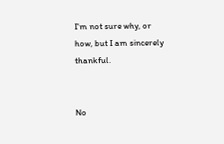I'm not sure why, or how, but I am sincerely thankful.


No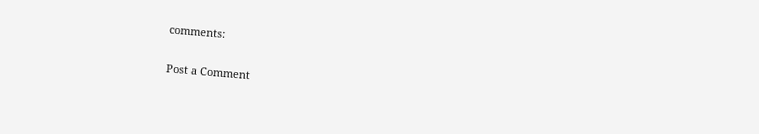comments:

Post a Comment